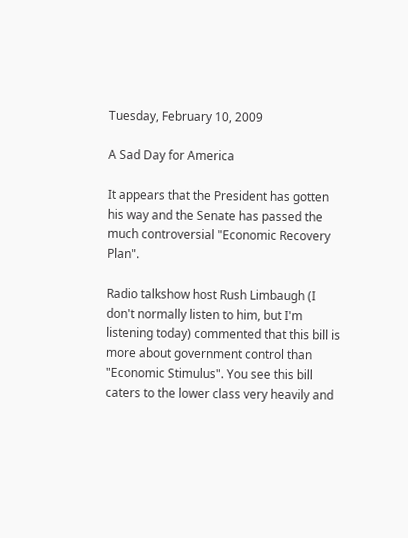Tuesday, February 10, 2009

A Sad Day for America

It appears that the President has gotten his way and the Senate has passed the much controversial "Economic Recovery Plan".

Radio talkshow host Rush Limbaugh (I don't normally listen to him, but I'm listening today) commented that this bill is more about government control than "Economic Stimulus". You see this bill caters to the lower class very heavily and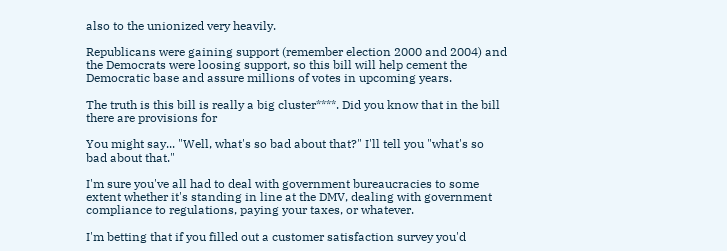also to the unionized very heavily.

Republicans were gaining support (remember election 2000 and 2004) and the Democrats were loosing support, so this bill will help cement the Democratic base and assure millions of votes in upcoming years.

The truth is this bill is really a big cluster****. Did you know that in the bill there are provisions for

You might say... "Well, what's so bad about that?" I'll tell you "what's so bad about that."

I'm sure you've all had to deal with government bureaucracies to some extent whether it's standing in line at the DMV, dealing with government compliance to regulations, paying your taxes, or whatever.

I'm betting that if you filled out a customer satisfaction survey you'd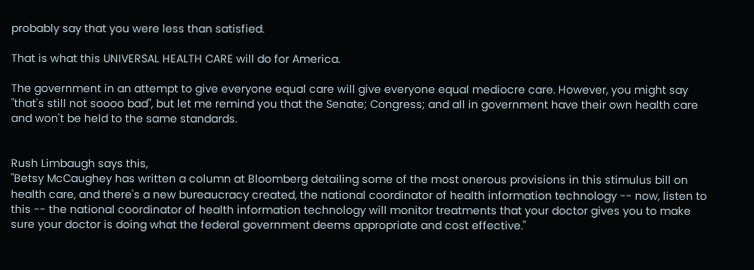probably say that you were less than satisfied.

That is what this UNIVERSAL HEALTH CARE will do for America.

The government in an attempt to give everyone equal care will give everyone equal mediocre care. However, you might say "that's still not soooo bad", but let me remind you that the Senate; Congress; and all in government have their own health care and won't be held to the same standards.


Rush Limbaugh says this,
"Betsy McCaughey has written a column at Bloomberg detailing some of the most onerous provisions in this stimulus bill on health care, and there's a new bureaucracy created, the national coordinator of health information technology -- now, listen to this -- the national coordinator of health information technology will monitor treatments that your doctor gives you to make sure your doctor is doing what the federal government deems appropriate and cost effective."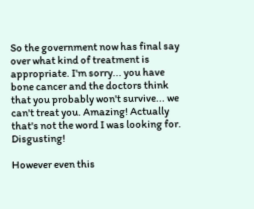So the government now has final say over what kind of treatment is appropriate. I'm sorry... you have bone cancer and the doctors think that you probably won't survive... we can't treat you. Amazing! Actually that's not the word I was looking for. Disgusting!

However even this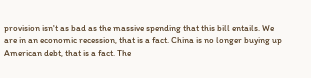provision isn't as bad as the massive spending that this bill entails. We are in an economic recession, that is a fact. China is no longer buying up American debt, that is a fact. The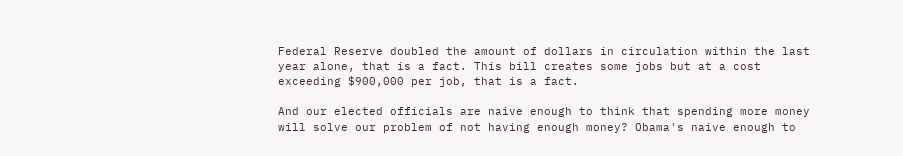Federal Reserve doubled the amount of dollars in circulation within the last year alone, that is a fact. This bill creates some jobs but at a cost exceeding $900,000 per job, that is a fact.

And our elected officials are naive enough to think that spending more money will solve our problem of not having enough money? Obama's naive enough to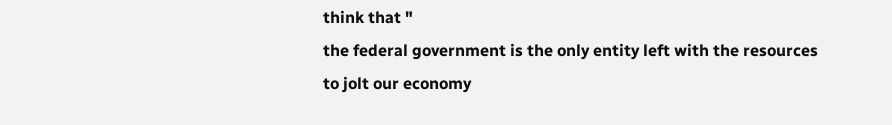think that "
the federal government is the only entity left with the resources to jolt our economy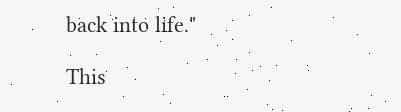back into life."

This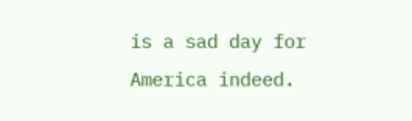is a sad day for America indeed.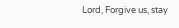Lord, Forgive us, stay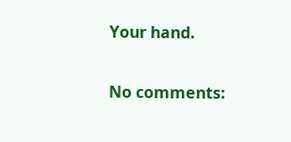Your hand.

No comments: